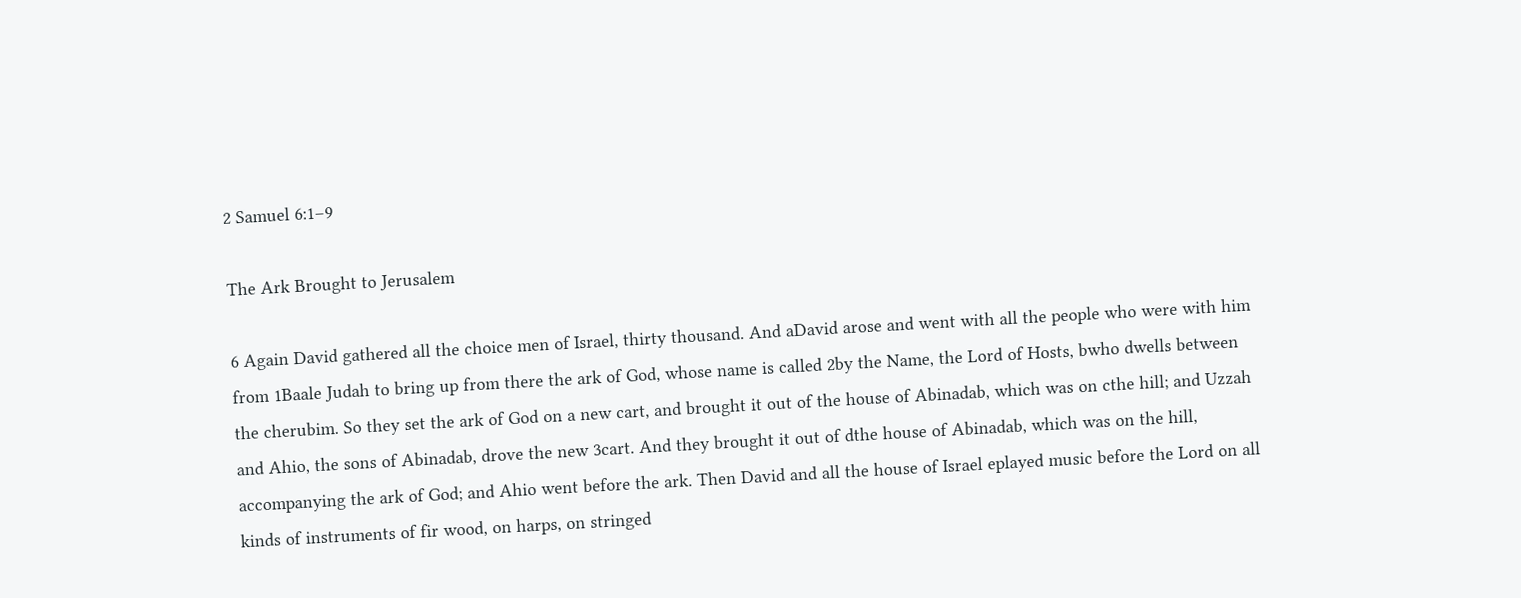2 Samuel 6:1–9

The Ark Brought to Jerusalem

6 Again David gathered all the choice men of Israel, thirty thousand. And aDavid arose and went with all the people who were with him from 1Baale Judah to bring up from there the ark of God, whose name is called 2by the Name, the Lord of Hosts, bwho dwells between the cherubim. So they set the ark of God on a new cart, and brought it out of the house of Abinadab, which was on cthe hill; and Uzzah and Ahio, the sons of Abinadab, drove the new 3cart. And they brought it out of dthe house of Abinadab, which was on the hill, accompanying the ark of God; and Ahio went before the ark. Then David and all the house of Israel eplayed music before the Lord on all kinds of instruments of fir wood, on harps, on stringed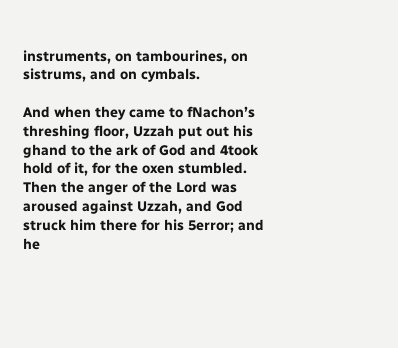instruments, on tambourines, on sistrums, and on cymbals.

And when they came to fNachon’s threshing floor, Uzzah put out his ghand to the ark of God and 4took hold of it, for the oxen stumbled. Then the anger of the Lord was aroused against Uzzah, and God struck him there for his 5error; and he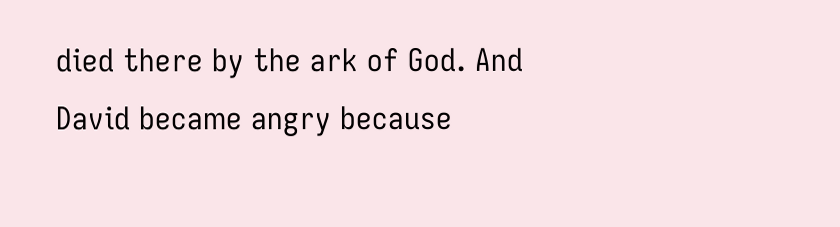died there by the ark of God. And David became angry because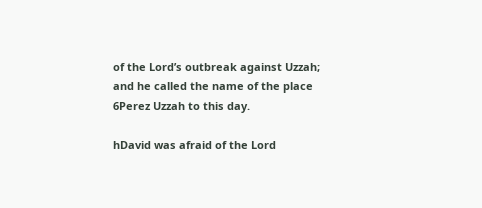of the Lord’s outbreak against Uzzah; and he called the name of the place 6Perez Uzzah to this day.

hDavid was afraid of the Lord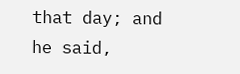that day; and he said,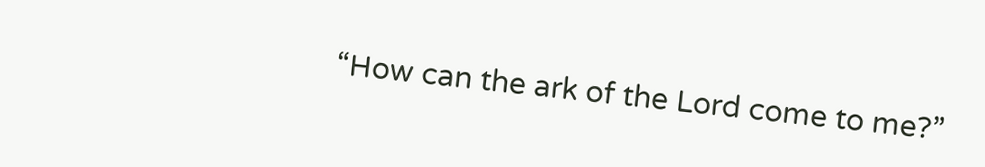“How can the ark of the Lord come to me?”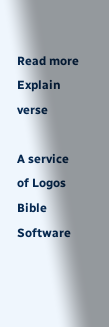Read more Explain verse

A service of Logos Bible Software